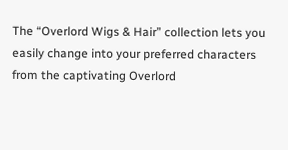The “Overlord Wigs & Hair” collection lets you easily change into your preferred characters from the captivating Overlord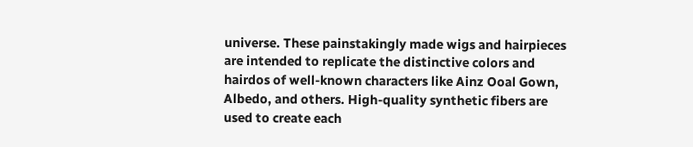universe. These painstakingly made wigs and hairpieces are intended to replicate the distinctive colors and hairdos of well-known characters like Ainz Ooal Gown, Albedo, and others. High-quality synthetic fibers are used to create each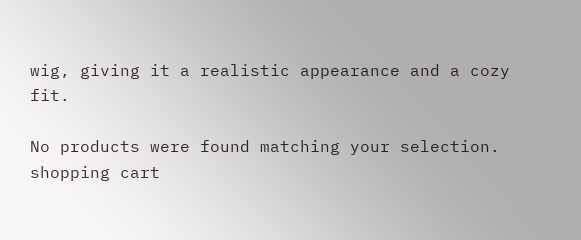wig, giving it a realistic appearance and a cozy fit.

No products were found matching your selection.
shopping cart